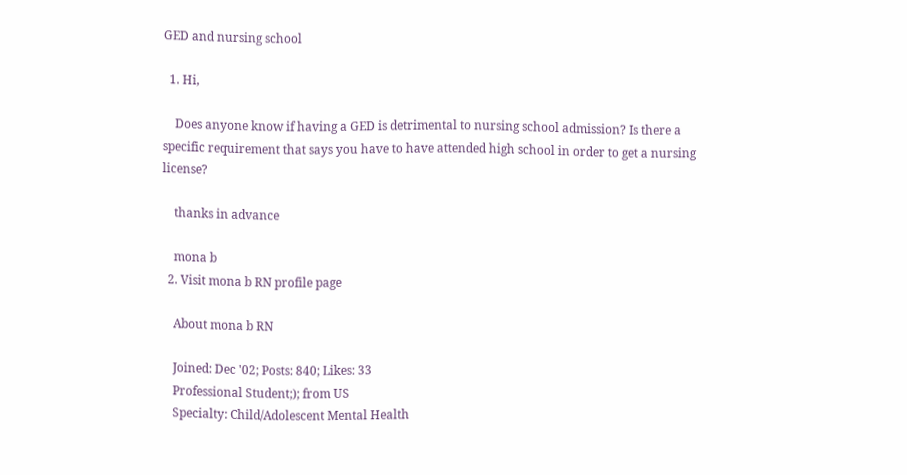GED and nursing school

  1. Hi,

    Does anyone know if having a GED is detrimental to nursing school admission? Is there a specific requirement that says you have to have attended high school in order to get a nursing license?

    thanks in advance

    mona b
  2. Visit mona b RN profile page

    About mona b RN

    Joined: Dec '02; Posts: 840; Likes: 33
    Professional Student;); from US
    Specialty: Child/Adolescent Mental Health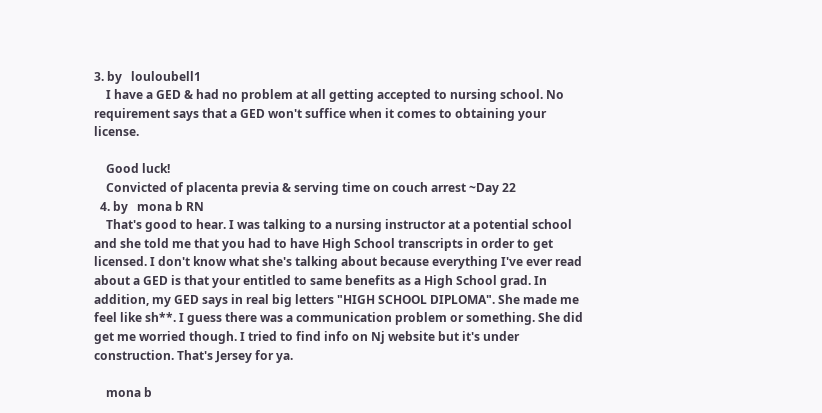3. by   louloubell1
    I have a GED & had no problem at all getting accepted to nursing school. No requirement says that a GED won't suffice when it comes to obtaining your license.

    Good luck!
    Convicted of placenta previa & serving time on couch arrest ~Day 22
  4. by   mona b RN
    That's good to hear. I was talking to a nursing instructor at a potential school and she told me that you had to have High School transcripts in order to get licensed. I don't know what she's talking about because everything I've ever read about a GED is that your entitled to same benefits as a High School grad. In addition, my GED says in real big letters "HIGH SCHOOL DIPLOMA". She made me feel like sh**. I guess there was a communication problem or something. She did get me worried though. I tried to find info on Nj website but it's under construction. That's Jersey for ya.

    mona b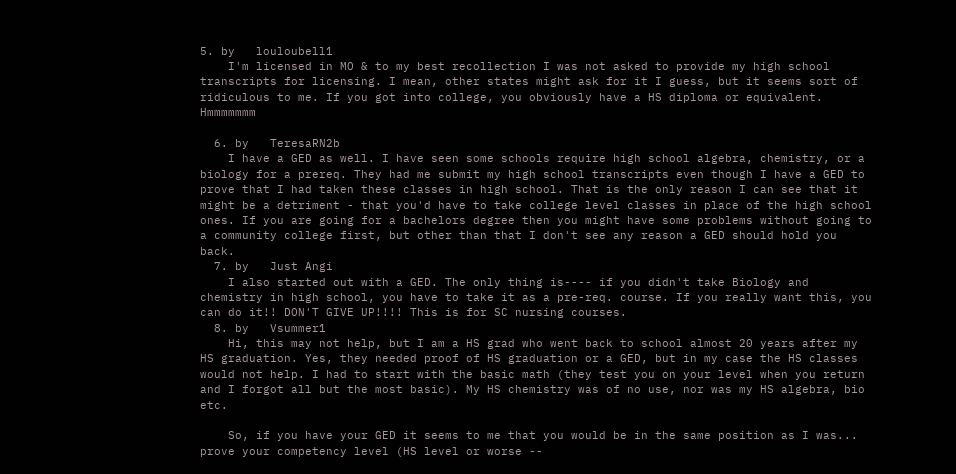5. by   louloubell1
    I'm licensed in MO & to my best recollection I was not asked to provide my high school transcripts for licensing. I mean, other states might ask for it I guess, but it seems sort of ridiculous to me. If you got into college, you obviously have a HS diploma or equivalent. Hmmmmmmm

  6. by   TeresaRN2b
    I have a GED as well. I have seen some schools require high school algebra, chemistry, or a biology for a prereq. They had me submit my high school transcripts even though I have a GED to prove that I had taken these classes in high school. That is the only reason I can see that it might be a detriment - that you'd have to take college level classes in place of the high school ones. If you are going for a bachelors degree then you might have some problems without going to a community college first, but other than that I don't see any reason a GED should hold you back.
  7. by   Just Angi
    I also started out with a GED. The only thing is---- if you didn't take Biology and chemistry in high school, you have to take it as a pre-req. course. If you really want this, you can do it!! DON'T GIVE UP!!!! This is for SC nursing courses.
  8. by   Vsummer1
    Hi, this may not help, but I am a HS grad who went back to school almost 20 years after my HS graduation. Yes, they needed proof of HS graduation or a GED, but in my case the HS classes would not help. I had to start with the basic math (they test you on your level when you return and I forgot all but the most basic). My HS chemistry was of no use, nor was my HS algebra, bio etc.

    So, if you have your GED it seems to me that you would be in the same position as I was... prove your competency level (HS level or worse --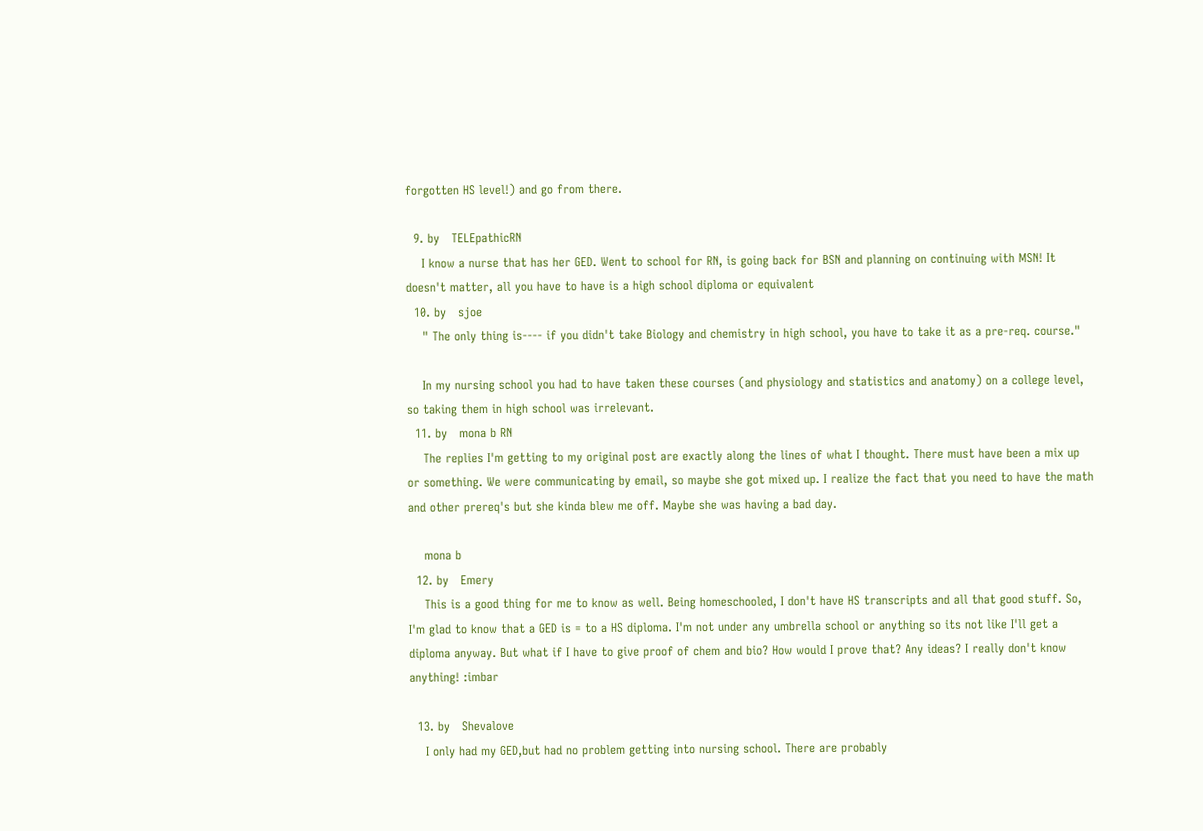forgotten HS level!) and go from there.

  9. by   TELEpathicRN
    I know a nurse that has her GED. Went to school for RN, is going back for BSN and planning on continuing with MSN! It doesn't matter, all you have to have is a high school diploma or equivalent
  10. by   sjoe
    " The only thing is---- if you didn't take Biology and chemistry in high school, you have to take it as a pre-req. course."

    In my nursing school you had to have taken these courses (and physiology and statistics and anatomy) on a college level, so taking them in high school was irrelevant.
  11. by   mona b RN
    The replies I'm getting to my original post are exactly along the lines of what I thought. There must have been a mix up or something. We were communicating by email, so maybe she got mixed up. I realize the fact that you need to have the math and other prereq's but she kinda blew me off. Maybe she was having a bad day.

    mona b
  12. by   Emery
    This is a good thing for me to know as well. Being homeschooled, I don't have HS transcripts and all that good stuff. So, I'm glad to know that a GED is = to a HS diploma. I'm not under any umbrella school or anything so its not like I'll get a diploma anyway. But what if I have to give proof of chem and bio? How would I prove that? Any ideas? I really don't know anything! :imbar

  13. by   Shevalove
    I only had my GED,but had no problem getting into nursing school. There are probably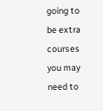going to be extra courses you may need to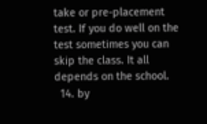take or pre-placement test. If you do well on the test sometimes you can skip the class. It all depends on the school.
  14. by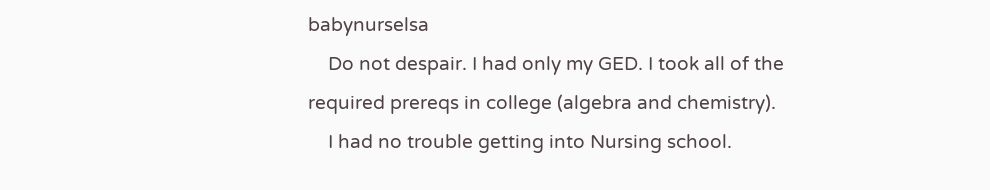babynurselsa
    Do not despair. I had only my GED. I took all of the required prereqs in college (algebra and chemistry).
    I had no trouble getting into Nursing school.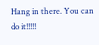Hang in there. You can do it!!!!!